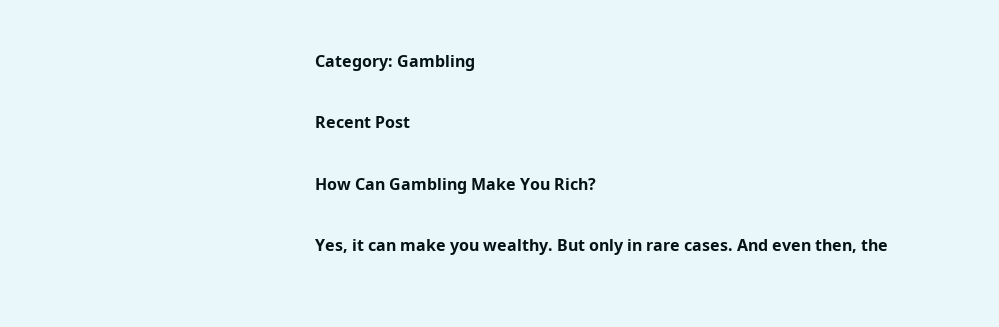Category: Gambling

Recent Post

How Can Gambling Make You Rich?

Yes, it can make you wealthy. But only in rare cases. And even then, the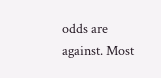odds are against. Most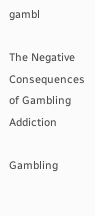gambl

The Negative Consequences of Gambling Addiction

Gambling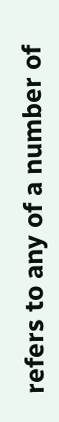refers to any of a number of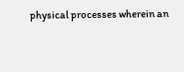physical processes wherein an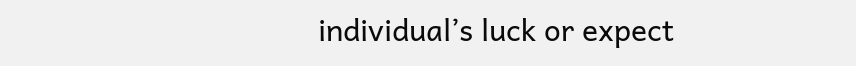individual’s luck or expect